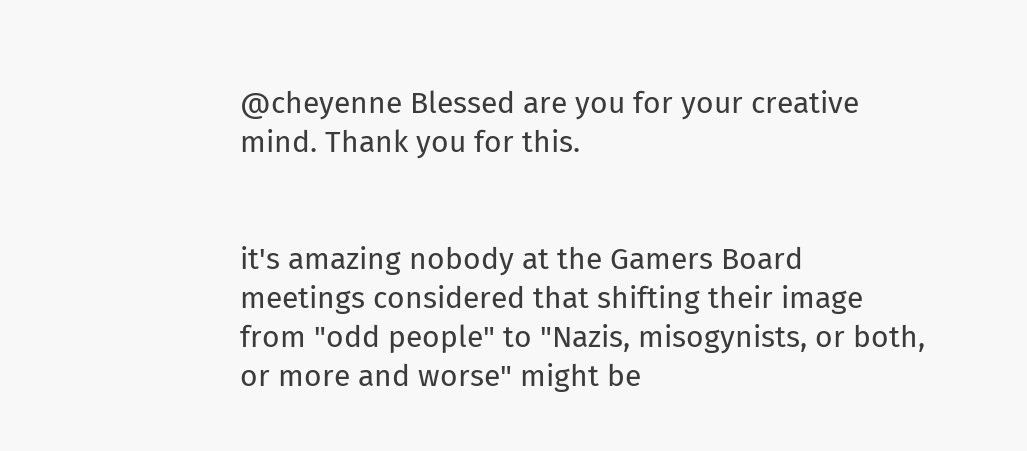@cheyenne Blessed are you for your creative mind. Thank you for this.


it's amazing nobody at the Gamers Board meetings considered that shifting their image from "odd people" to "Nazis, misogynists, or both, or more and worse" might be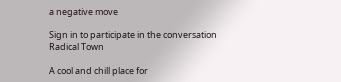a negative move

Sign in to participate in the conversation
Radical Town

A cool and chill place for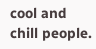cool and chill people.